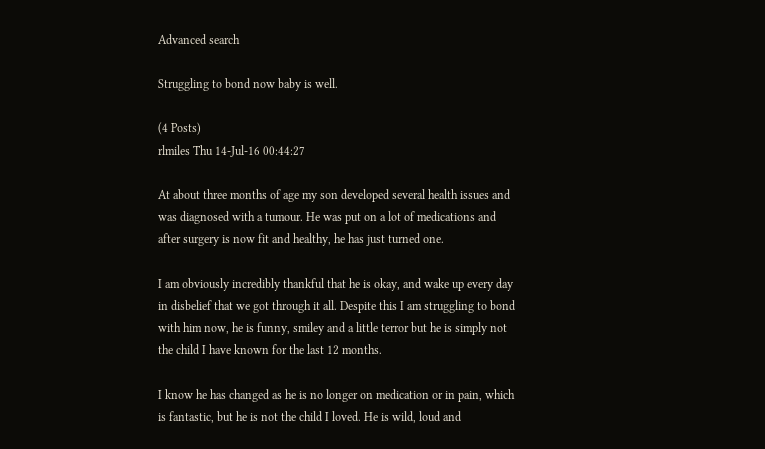Advanced search

Struggling to bond now baby is well.

(4 Posts)
rlmiles Thu 14-Jul-16 00:44:27

At about three months of age my son developed several health issues and was diagnosed with a tumour. He was put on a lot of medications and after surgery is now fit and healthy, he has just turned one.

I am obviously incredibly thankful that he is okay, and wake up every day in disbelief that we got through it all. Despite this I am struggling to bond with him now, he is funny, smiley and a little terror but he is simply not the child I have known for the last 12 months.

I know he has changed as he is no longer on medication or in pain, which is fantastic, but he is not the child I loved. He is wild, loud and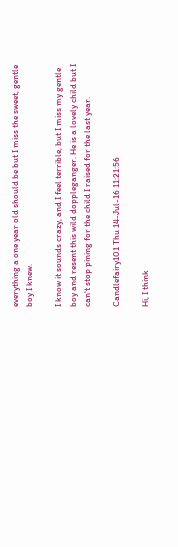everything a one year old should be but I miss the sweet, gentle boy I knew.

I know it sounds crazy, and I feel terrible, but I miss my gentle boy and resent this wild doppleganger. He is a lovely child but I can't stop pining for the child I raised for the last year.

Candlefairy101 Thu 14-Jul-16 11:21:56

Hi, I think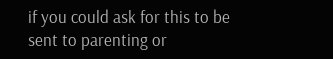if you could ask for this to be sent to parenting or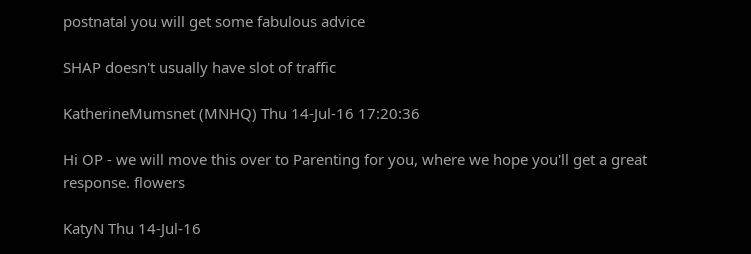postnatal you will get some fabulous advice

SHAP doesn't usually have slot of traffic

KatherineMumsnet (MNHQ) Thu 14-Jul-16 17:20:36

Hi OP - we will move this over to Parenting for you, where we hope you'll get a great response. flowers

KatyN Thu 14-Jul-16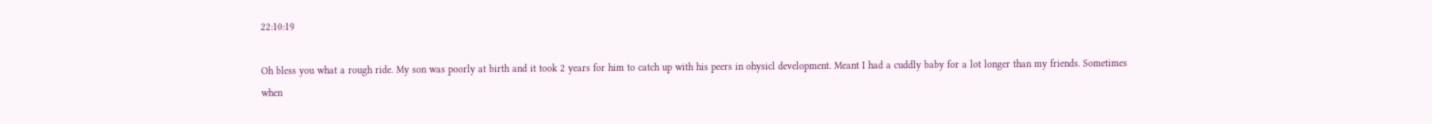22:10:19

Oh bless you what a rough ride. My son was poorly at birth and it took 2 years for him to catch up with his peers in ohysicl development. Meant I had a cuddly baby for a lot longer than my friends. Sometimes when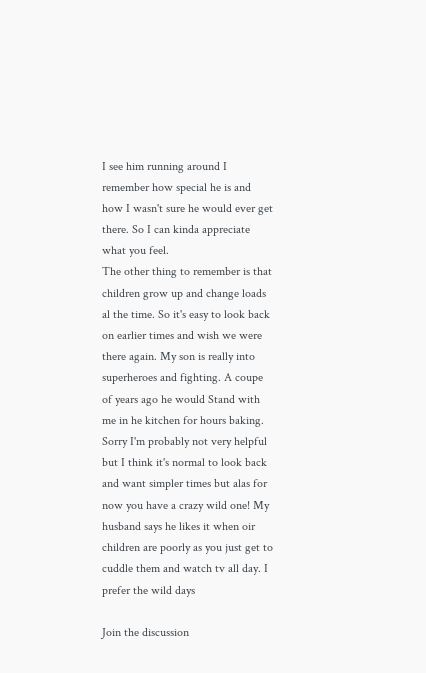I see him running around I remember how special he is and how I wasn't sure he would ever get there. So I can kinda appreciate what you feel.
The other thing to remember is that children grow up and change loads al the time. So it's easy to look back on earlier times and wish we were there again. My son is really into superheroes and fighting. A coupe of years ago he would Stand with me in he kitchen for hours baking.
Sorry I'm probably not very helpful but I think it's normal to look back and want simpler times but alas for now you have a crazy wild one! My husband says he likes it when oir children are poorly as you just get to cuddle them and watch tv all day. I prefer the wild days

Join the discussion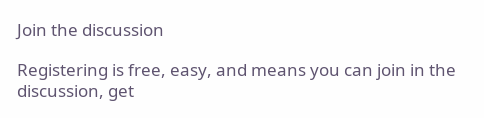Join the discussion

Registering is free, easy, and means you can join in the discussion, get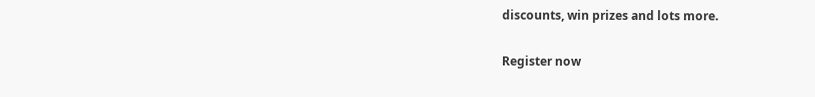discounts, win prizes and lots more.

Register now